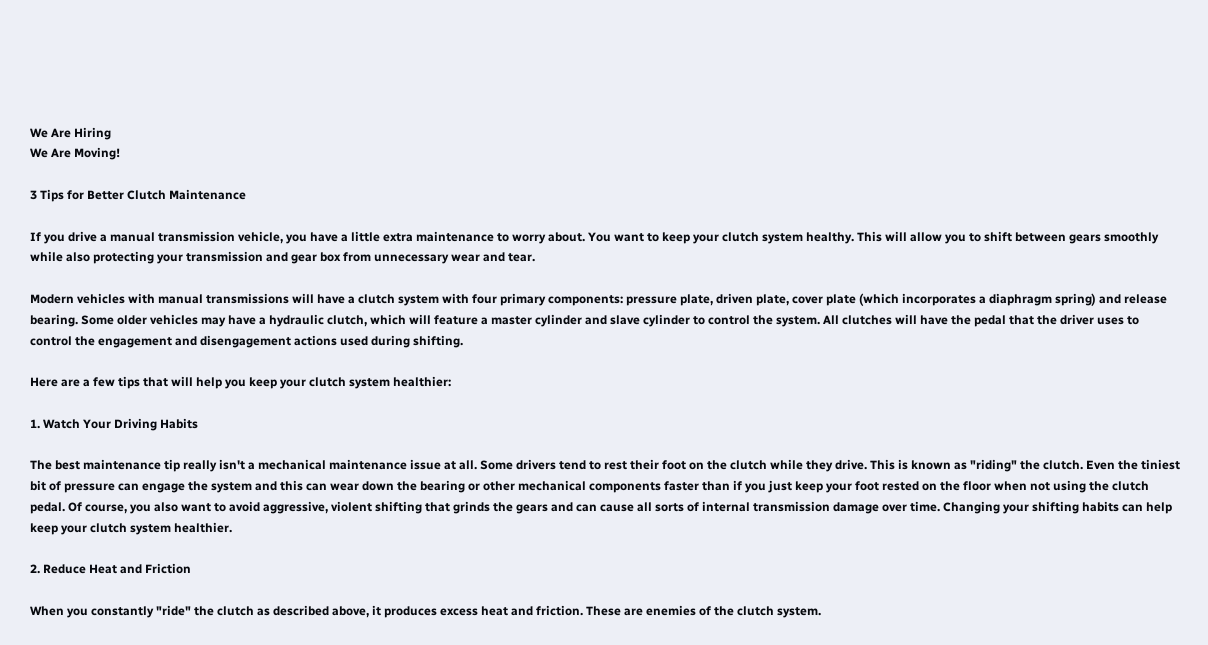We Are Hiring
We Are Moving!

3 Tips for Better Clutch Maintenance

If you drive a manual transmission vehicle, you have a little extra maintenance to worry about. You want to keep your clutch system healthy. This will allow you to shift between gears smoothly while also protecting your transmission and gear box from unnecessary wear and tear.

Modern vehicles with manual transmissions will have a clutch system with four primary components: pressure plate, driven plate, cover plate (which incorporates a diaphragm spring) and release bearing. Some older vehicles may have a hydraulic clutch, which will feature a master cylinder and slave cylinder to control the system. All clutches will have the pedal that the driver uses to control the engagement and disengagement actions used during shifting.

Here are a few tips that will help you keep your clutch system healthier:

1. Watch Your Driving Habits

The best maintenance tip really isn't a mechanical maintenance issue at all. Some drivers tend to rest their foot on the clutch while they drive. This is known as "riding" the clutch. Even the tiniest bit of pressure can engage the system and this can wear down the bearing or other mechanical components faster than if you just keep your foot rested on the floor when not using the clutch pedal. Of course, you also want to avoid aggressive, violent shifting that grinds the gears and can cause all sorts of internal transmission damage over time. Changing your shifting habits can help keep your clutch system healthier.

2. Reduce Heat and Friction

When you constantly "ride" the clutch as described above, it produces excess heat and friction. These are enemies of the clutch system.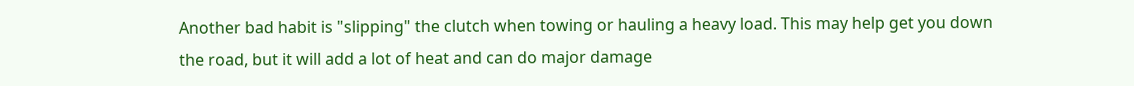Another bad habit is "slipping" the clutch when towing or hauling a heavy load. This may help get you down the road, but it will add a lot of heat and can do major damage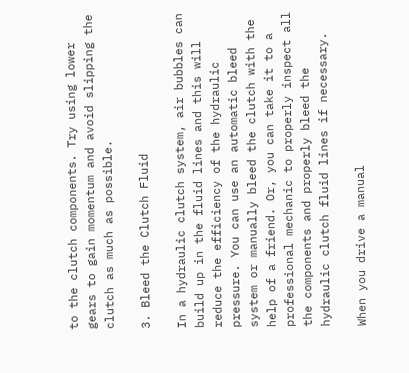to the clutch components. Try using lower gears to gain momentum and avoid slipping the clutch as much as possible.

3. Bleed the Clutch Fluid

In a hydraulic clutch system, air bubbles can build up in the fluid lines and this will reduce the efficiency of the hydraulic pressure. You can use an automatic bleed system or manually bleed the clutch with the help of a friend. Or, you can take it to a professional mechanic to properly inspect all the components and properly bleed the hydraulic clutch fluid lines if necessary.

When you drive a manual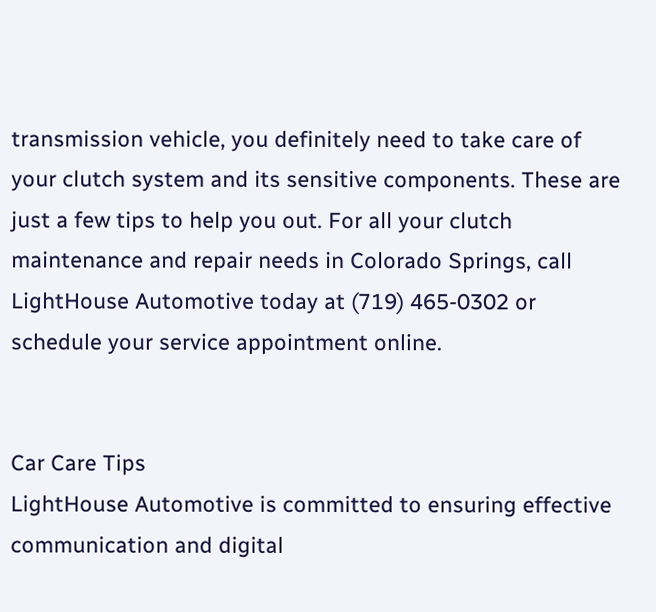transmission vehicle, you definitely need to take care of your clutch system and its sensitive components. These are just a few tips to help you out. For all your clutch maintenance and repair needs in Colorado Springs, call LightHouse Automotive today at (719) 465-0302 or schedule your service appointment online.


Car Care Tips
LightHouse Automotive is committed to ensuring effective communication and digital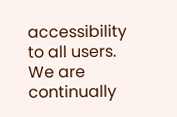accessibility to all users. We are continually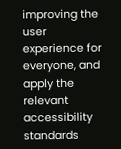improving the user experience for everyone, and apply the relevant accessibility standards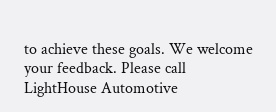to achieve these goals. We welcome your feedback. Please call LightHouse Automotive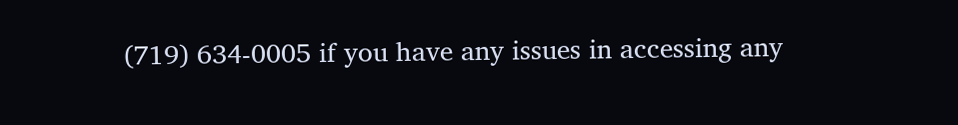(719) 634-0005 if you have any issues in accessing any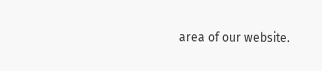area of our website.